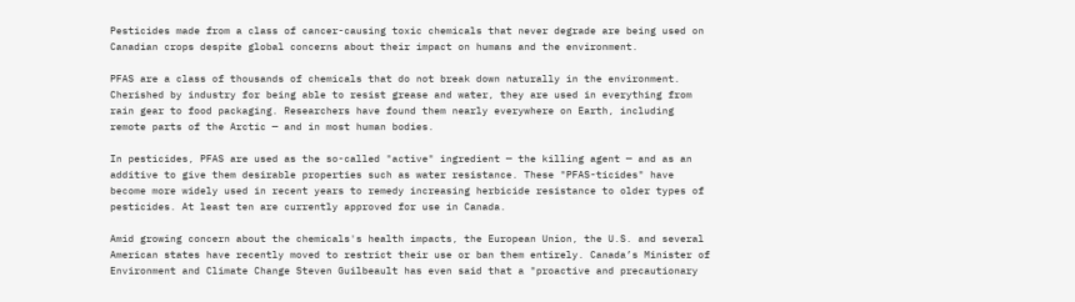Pesticides made from a class of cancer-causing toxic chemicals that never degrade are being used on Canadian crops despite global concerns about their impact on humans and the environment.

PFAS are a class of thousands of chemicals that do not break down naturally in the environment. Cherished by industry for being able to resist grease and water, they are used in everything from rain gear to food packaging. Researchers have found them nearly everywhere on Earth, including remote parts of the Arctic — and in most human bodies.

In pesticides, PFAS are used as the so-called "active" ingredient — the killing agent — and as an additive to give them desirable properties such as water resistance. These "PFAS-ticides" have become more widely used in recent years to remedy increasing herbicide resistance to older types of pesticides. At least ten are currently approved for use in Canada.

Amid growing concern about the chemicals's health impacts, the European Union, the U.S. and several American states have recently moved to restrict their use or ban them entirely. Canada’s Minister of Environment and Climate Change Steven Guilbeault has even said that a "proactive and precautionary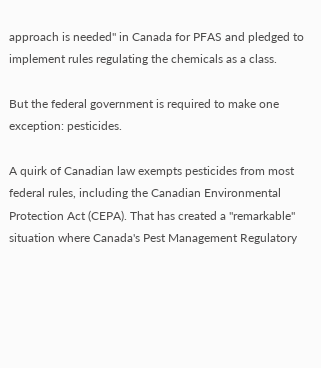approach is needed" in Canada for PFAS and pledged to implement rules regulating the chemicals as a class.

But the federal government is required to make one exception: pesticides.

A quirk of Canadian law exempts pesticides from most federal rules, including the Canadian Environmental Protection Act (CEPA). That has created a "remarkable" situation where Canada's Pest Management Regulatory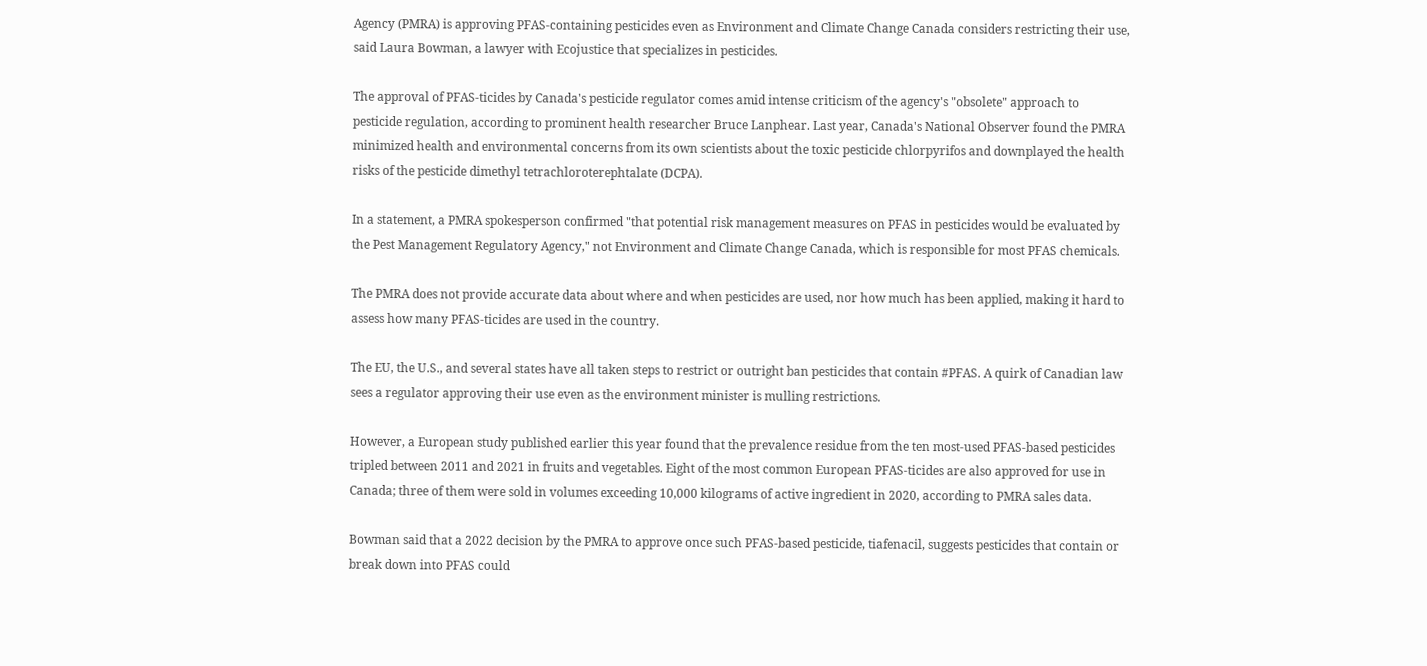Agency (PMRA) is approving PFAS-containing pesticides even as Environment and Climate Change Canada considers restricting their use, said Laura Bowman, a lawyer with Ecojustice that specializes in pesticides.

The approval of PFAS-ticides by Canada's pesticide regulator comes amid intense criticism of the agency's "obsolete" approach to pesticide regulation, according to prominent health researcher Bruce Lanphear. Last year, Canada's National Observer found the PMRA minimized health and environmental concerns from its own scientists about the toxic pesticide chlorpyrifos and downplayed the health risks of the pesticide dimethyl tetrachloroterephtalate (DCPA).

In a statement, a PMRA spokesperson confirmed "that potential risk management measures on PFAS in pesticides would be evaluated by the Pest Management Regulatory Agency," not Environment and Climate Change Canada, which is responsible for most PFAS chemicals.

The PMRA does not provide accurate data about where and when pesticides are used, nor how much has been applied, making it hard to assess how many PFAS-ticides are used in the country.

The EU, the U.S., and several states have all taken steps to restrict or outright ban pesticides that contain #PFAS. A quirk of Canadian law sees a regulator approving their use even as the environment minister is mulling restrictions.

However, a European study published earlier this year found that the prevalence residue from the ten most-used PFAS-based pesticides tripled between 2011 and 2021 in fruits and vegetables. Eight of the most common European PFAS-ticides are also approved for use in Canada; three of them were sold in volumes exceeding 10,000 kilograms of active ingredient in 2020, according to PMRA sales data.

Bowman said that a 2022 decision by the PMRA to approve once such PFAS-based pesticide, tiafenacil, suggests pesticides that contain or break down into PFAS could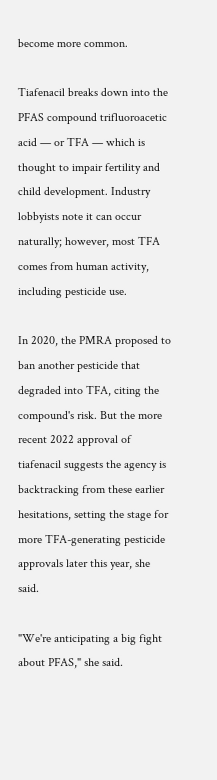become more common.

Tiafenacil breaks down into the PFAS compound trifluoroacetic acid — or TFA — which is thought to impair fertility and child development. Industry lobbyists note it can occur naturally; however, most TFA comes from human activity, including pesticide use.

In 2020, the PMRA proposed to ban another pesticide that degraded into TFA, citing the compound's risk. But the more recent 2022 approval of tiafenacil suggests the agency is backtracking from these earlier hesitations, setting the stage for more TFA-generating pesticide approvals later this year, she said.

"We're anticipating a big fight about PFAS," she said.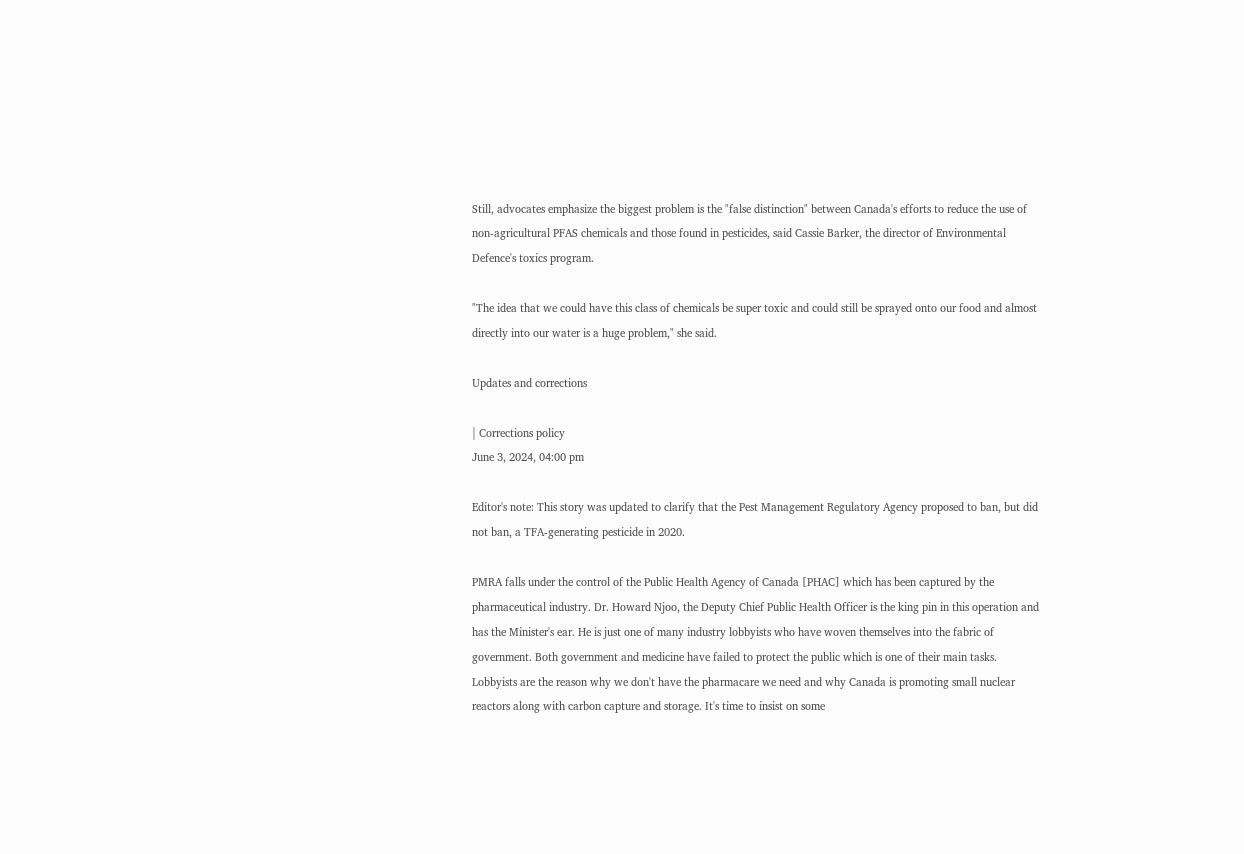Still, advocates emphasize the biggest problem is the "false distinction" between Canada's efforts to reduce the use of non-agricultural PFAS chemicals and those found in pesticides, said Cassie Barker, the director of Environmental Defence's toxics program.

"The idea that we could have this class of chemicals be super toxic and could still be sprayed onto our food and almost directly into our water is a huge problem," she said.

Updates and corrections

| Corrections policy
June 3, 2024, 04:00 pm

Editor's note: This story was updated to clarify that the Pest Management Regulatory Agency proposed to ban, but did not ban, a TFA-generating pesticide in 2020.

PMRA falls under the control of the Public Health Agency of Canada [PHAC] which has been captured by the pharmaceutical industry. Dr. Howard Njoo, the Deputy Chief Public Health Officer is the king pin in this operation and has the Minister's ear. He is just one of many industry lobbyists who have woven themselves into the fabric of government. Both government and medicine have failed to protect the public which is one of their main tasks. Lobbyists are the reason why we don't have the pharmacare we need and why Canada is promoting small nuclear reactors along with carbon capture and storage. It's time to insist on some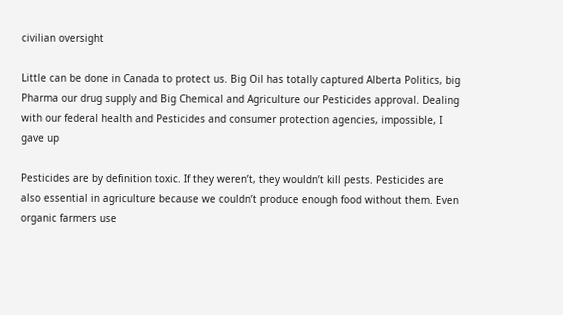civilian oversight

Little can be done in Canada to protect us. Big Oil has totally captured Alberta Politics, big Pharma our drug supply and Big Chemical and Agriculture our Pesticides approval. Dealing with our federal health and Pesticides and consumer protection agencies, impossible, I gave up

Pesticides are by definition toxic. If they weren’t, they wouldn’t kill pests. Pesticides are also essential in agriculture because we couldn’t produce enough food without them. Even organic farmers use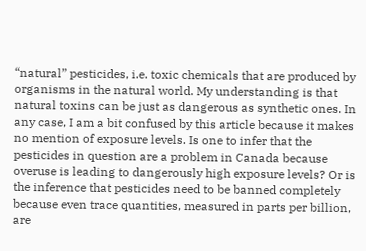“natural” pesticides, i.e. toxic chemicals that are produced by organisms in the natural world. My understanding is that natural toxins can be just as dangerous as synthetic ones. In any case, I am a bit confused by this article because it makes no mention of exposure levels. Is one to infer that the pesticides in question are a problem in Canada because overuse is leading to dangerously high exposure levels? Or is the inference that pesticides need to be banned completely because even trace quantities, measured in parts per billion, are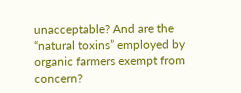unacceptable? And are the “natural toxins” employed by organic farmers exempt from concern?